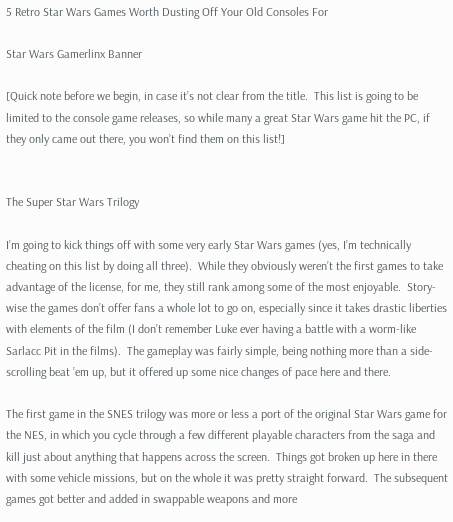5 Retro Star Wars Games Worth Dusting Off Your Old Consoles For

Star Wars Gamerlinx Banner

[Quick note before we begin, in case it’s not clear from the title.  This list is going to be limited to the console game releases, so while many a great Star Wars game hit the PC, if they only came out there, you won’t find them on this list!]


The Super Star Wars Trilogy

I’m going to kick things off with some very early Star Wars games (yes, I’m technically cheating on this list by doing all three).  While they obviously weren’t the first games to take advantage of the license, for me, they still rank among some of the most enjoyable.  Story-wise the games don’t offer fans a whole lot to go on, especially since it takes drastic liberties with elements of the film (I don’t remember Luke ever having a battle with a worm-like Sarlacc Pit in the films).  The gameplay was fairly simple, being nothing more than a side-scrolling beat ’em up, but it offered up some nice changes of pace here and there.

The first game in the SNES trilogy was more or less a port of the original Star Wars game for the NES, in which you cycle through a few different playable characters from the saga and kill just about anything that happens across the screen.  Things got broken up here in there with some vehicle missions, but on the whole it was pretty straight forward.  The subsequent games got better and added in swappable weapons and more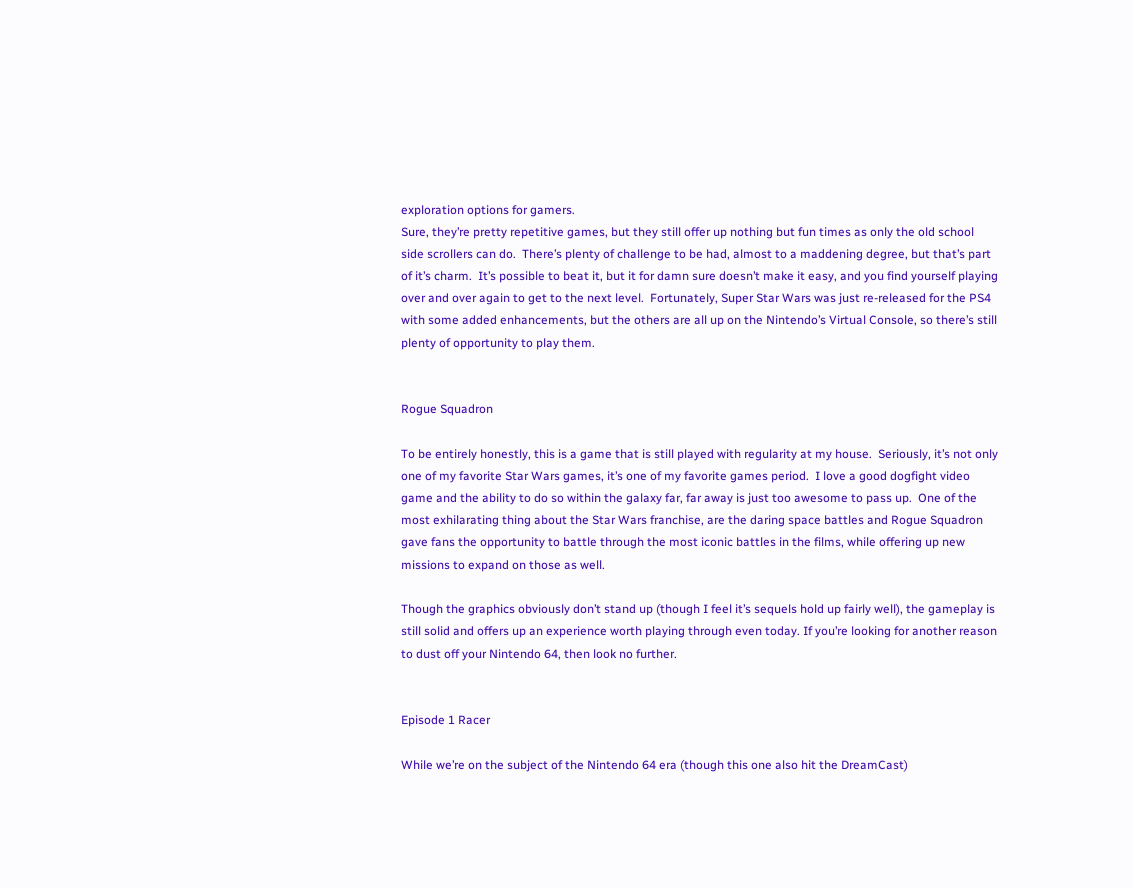exploration options for gamers.
Sure, they’re pretty repetitive games, but they still offer up nothing but fun times as only the old school side scrollers can do.  There’s plenty of challenge to be had, almost to a maddening degree, but that’s part of it’s charm.  It’s possible to beat it, but it for damn sure doesn’t make it easy, and you find yourself playing over and over again to get to the next level.  Fortunately, Super Star Wars was just re-released for the PS4 with some added enhancements, but the others are all up on the Nintendo’s Virtual Console, so there’s still plenty of opportunity to play them.


Rogue Squadron

To be entirely honestly, this is a game that is still played with regularity at my house.  Seriously, it’s not only one of my favorite Star Wars games, it’s one of my favorite games period.  I love a good dogfight video game and the ability to do so within the galaxy far, far away is just too awesome to pass up.  One of the most exhilarating thing about the Star Wars franchise, are the daring space battles and Rogue Squadron gave fans the opportunity to battle through the most iconic battles in the films, while offering up new missions to expand on those as well.

Though the graphics obviously don’t stand up (though I feel it’s sequels hold up fairly well), the gameplay is still solid and offers up an experience worth playing through even today. If you’re looking for another reason to dust off your Nintendo 64, then look no further.


Episode 1 Racer

While we’re on the subject of the Nintendo 64 era (though this one also hit the DreamCast)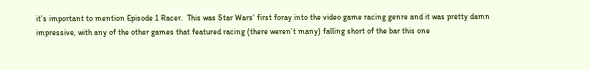it’s important to mention Episode 1 Racer.  This was Star Wars‘ first foray into the video game racing genre and it was pretty damn impressive, with any of the other games that featured racing (there weren’t many) falling short of the bar this one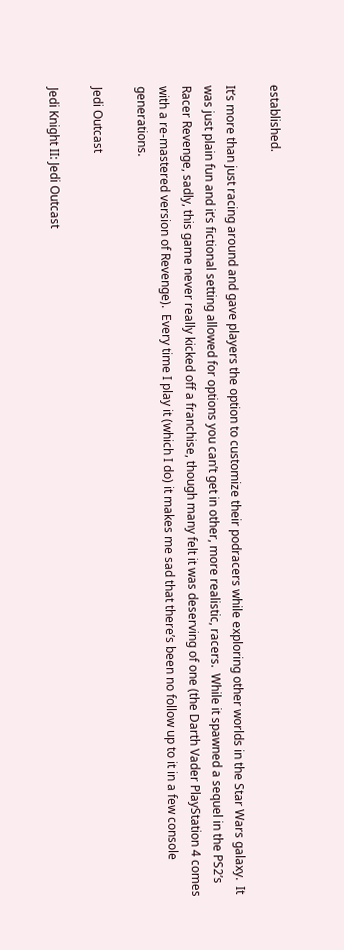established.

It’s more than just racing around and gave players the option to customize their podracers while exploring other worlds in the Star Wars galaxy.  It was just plain fun and it’s fictional setting allowed for options you can’t get in other, more realistic, racers.  While it spawned a sequel in the PS2’s Racer Revenge, sadly, this game never really kicked off a franchise, though many felt it was deserving of one (the Darth Vader PlayStation 4 comes with a re-mastered version of Revenge).  Every time I play it (which I do) it makes me sad that there’s been no follow up to it in a few console generations.

Jedi Outcast

Jedi Knight II: Jedi Outcast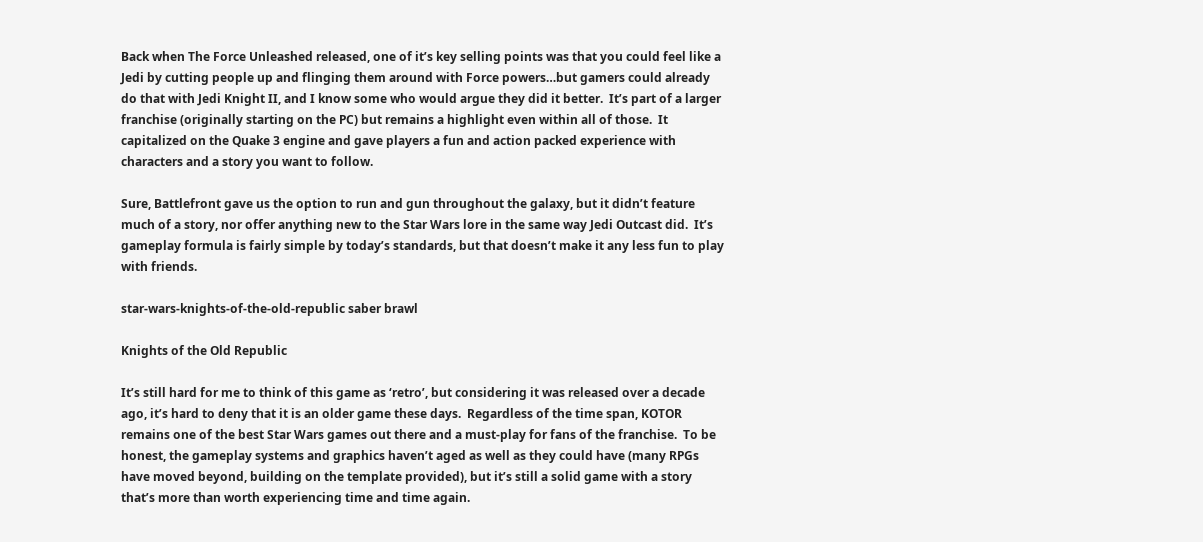Back when The Force Unleashed released, one of it’s key selling points was that you could feel like a Jedi by cutting people up and flinging them around with Force powers…but gamers could already do that with Jedi Knight II, and I know some who would argue they did it better.  It’s part of a larger franchise (originally starting on the PC) but remains a highlight even within all of those.  It capitalized on the Quake 3 engine and gave players a fun and action packed experience with characters and a story you want to follow.

Sure, Battlefront gave us the option to run and gun throughout the galaxy, but it didn’t feature much of a story, nor offer anything new to the Star Wars lore in the same way Jedi Outcast did.  It’s gameplay formula is fairly simple by today’s standards, but that doesn’t make it any less fun to play with friends.

star-wars-knights-of-the-old-republic saber brawl

Knights of the Old Republic

It’s still hard for me to think of this game as ‘retro’, but considering it was released over a decade ago, it’s hard to deny that it is an older game these days.  Regardless of the time span, KOTOR remains one of the best Star Wars games out there and a must-play for fans of the franchise.  To be honest, the gameplay systems and graphics haven’t aged as well as they could have (many RPGs have moved beyond, building on the template provided), but it’s still a solid game with a story that’s more than worth experiencing time and time again.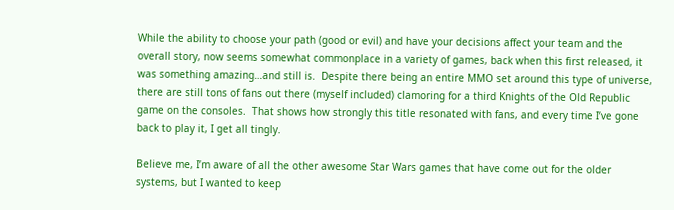While the ability to choose your path (good or evil) and have your decisions affect your team and the overall story, now seems somewhat commonplace in a variety of games, back when this first released, it was something amazing…and still is.  Despite there being an entire MMO set around this type of universe, there are still tons of fans out there (myself included) clamoring for a third Knights of the Old Republic game on the consoles.  That shows how strongly this title resonated with fans, and every time I’ve gone back to play it, I get all tingly.

Believe me, I’m aware of all the other awesome Star Wars games that have come out for the older systems, but I wanted to keep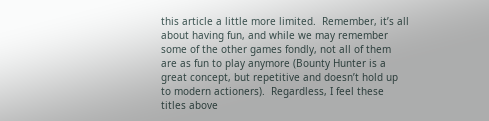this article a little more limited.  Remember, it’s all about having fun, and while we may remember some of the other games fondly, not all of them are as fun to play anymore (Bounty Hunter is a great concept, but repetitive and doesn’t hold up to modern actioners).  Regardless, I feel these titles above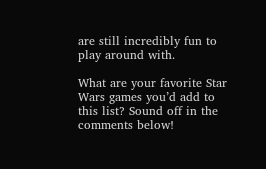are still incredibly fun to play around with.

What are your favorite Star Wars games you’d add to this list? Sound off in the comments below!